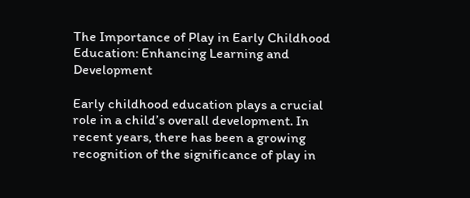The Importance of Play in Early Childhood Education: Enhancing Learning and Development

Early childhood education plays a crucial role in a child’s overall development. In recent years, there has been a growing recognition of the significance of play in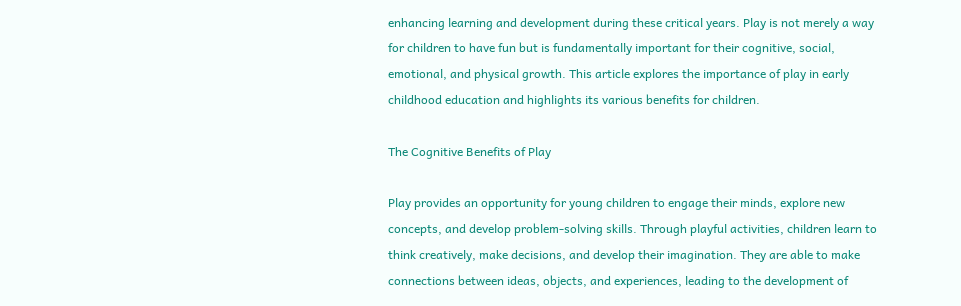enhancing learning and development during these critical years. Play is not merely a way for children to have fun but is fundamentally important for their cognitive, social, emotional, and physical growth. This article explores the importance of play in early childhood education and highlights its various benefits for children.

The Cognitive Benefits of Play

Play provides an opportunity for young children to engage their minds, explore new concepts, and develop problem-solving skills. Through playful activities, children learn to think creatively, make decisions, and develop their imagination. They are able to make connections between ideas, objects, and experiences, leading to the development of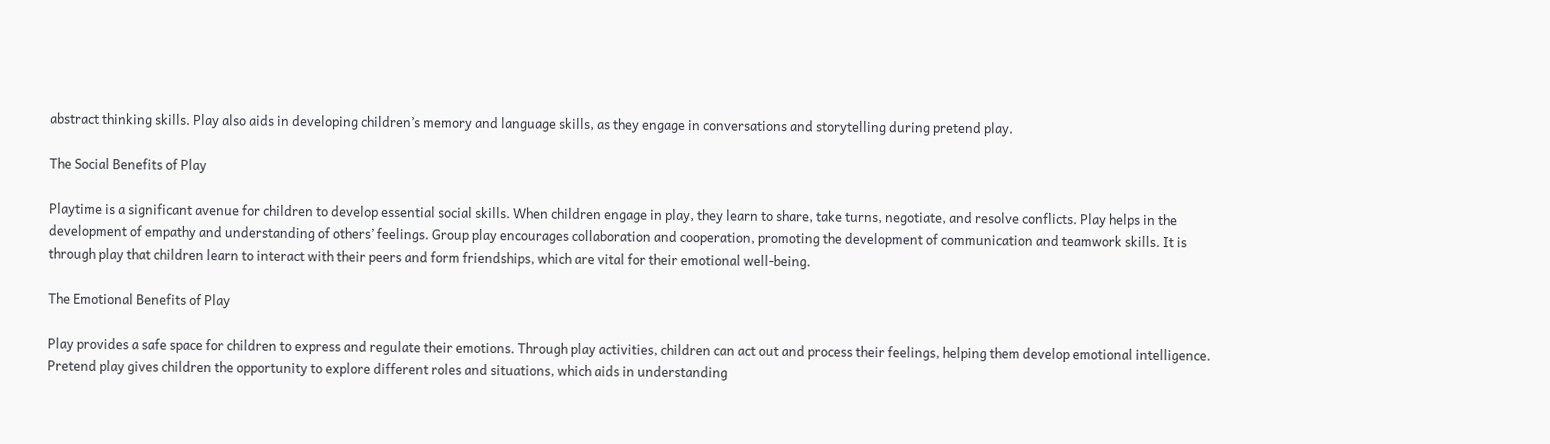abstract thinking skills. Play also aids in developing children’s memory and language skills, as they engage in conversations and storytelling during pretend play.

The Social Benefits of Play

Playtime is a significant avenue for children to develop essential social skills. When children engage in play, they learn to share, take turns, negotiate, and resolve conflicts. Play helps in the development of empathy and understanding of others’ feelings. Group play encourages collaboration and cooperation, promoting the development of communication and teamwork skills. It is through play that children learn to interact with their peers and form friendships, which are vital for their emotional well-being.

The Emotional Benefits of Play

Play provides a safe space for children to express and regulate their emotions. Through play activities, children can act out and process their feelings, helping them develop emotional intelligence. Pretend play gives children the opportunity to explore different roles and situations, which aids in understanding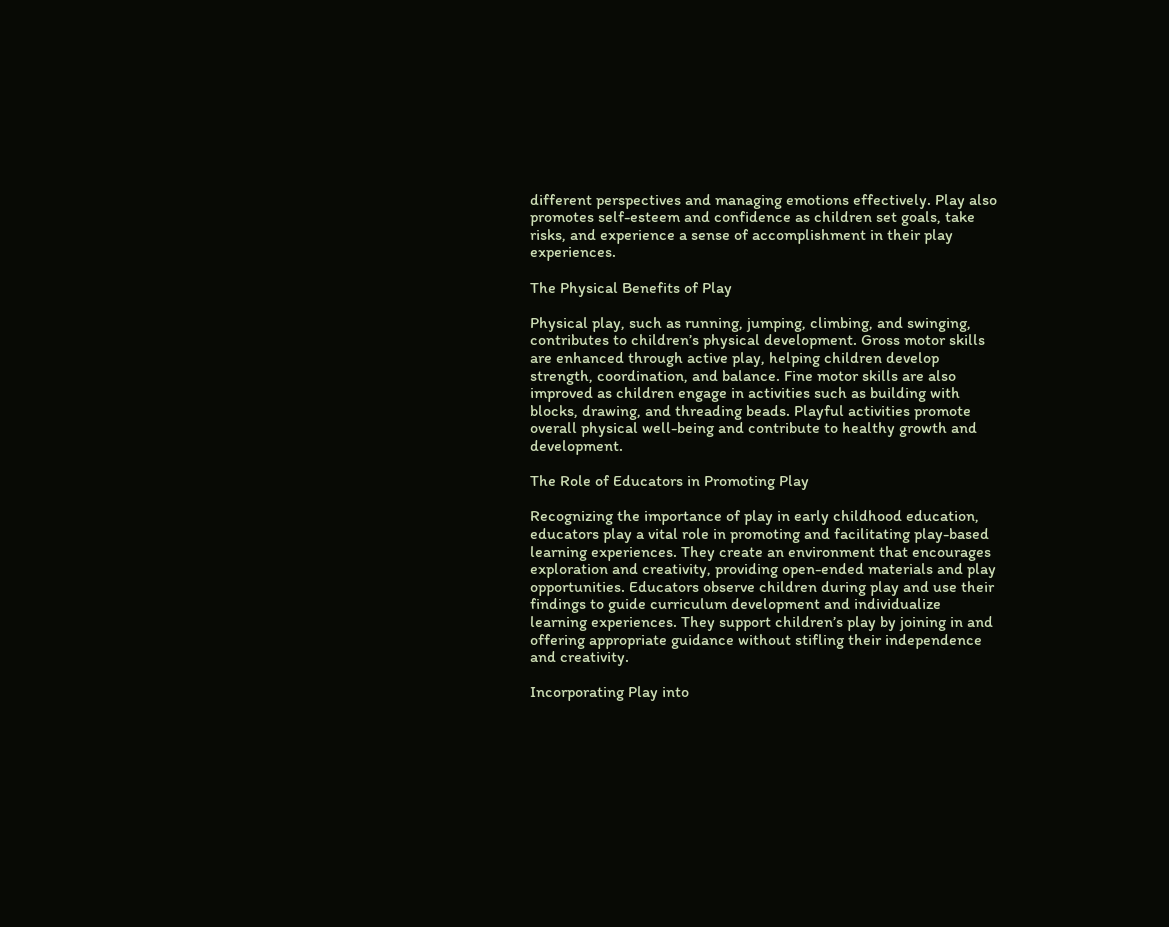different perspectives and managing emotions effectively. Play also promotes self-esteem and confidence as children set goals, take risks, and experience a sense of accomplishment in their play experiences.

The Physical Benefits of Play

Physical play, such as running, jumping, climbing, and swinging, contributes to children’s physical development. Gross motor skills are enhanced through active play, helping children develop strength, coordination, and balance. Fine motor skills are also improved as children engage in activities such as building with blocks, drawing, and threading beads. Playful activities promote overall physical well-being and contribute to healthy growth and development.

The Role of Educators in Promoting Play

Recognizing the importance of play in early childhood education, educators play a vital role in promoting and facilitating play-based learning experiences. They create an environment that encourages exploration and creativity, providing open-ended materials and play opportunities. Educators observe children during play and use their findings to guide curriculum development and individualize learning experiences. They support children’s play by joining in and offering appropriate guidance without stifling their independence and creativity.

Incorporating Play into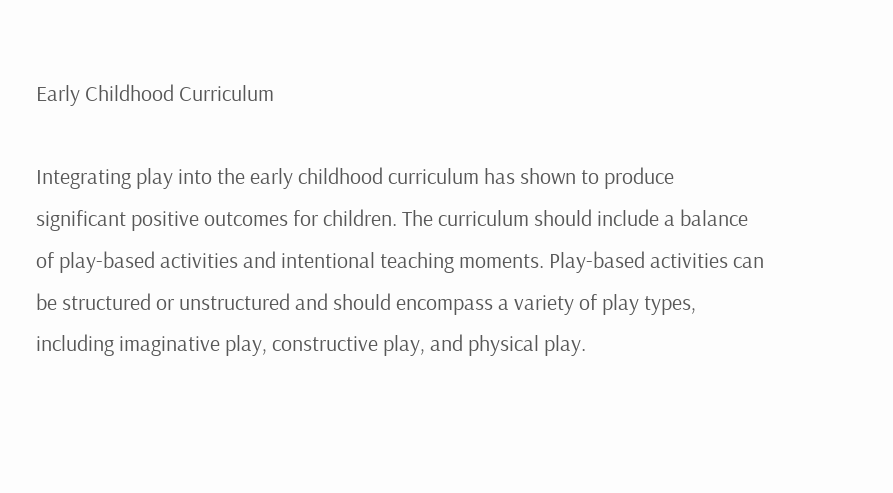Early Childhood Curriculum

Integrating play into the early childhood curriculum has shown to produce significant positive outcomes for children. The curriculum should include a balance of play-based activities and intentional teaching moments. Play-based activities can be structured or unstructured and should encompass a variety of play types, including imaginative play, constructive play, and physical play.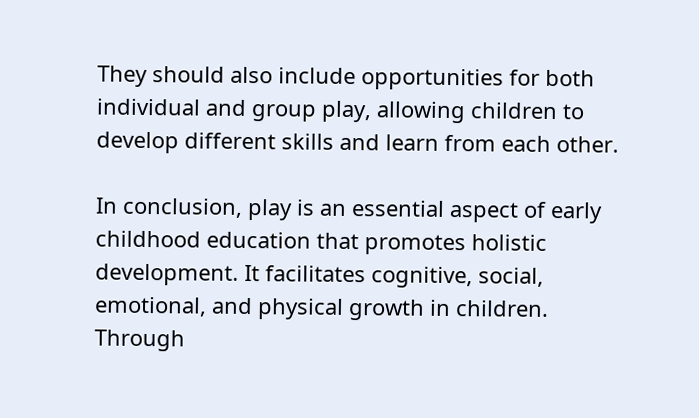They should also include opportunities for both individual and group play, allowing children to develop different skills and learn from each other.

In conclusion, play is an essential aspect of early childhood education that promotes holistic development. It facilitates cognitive, social, emotional, and physical growth in children. Through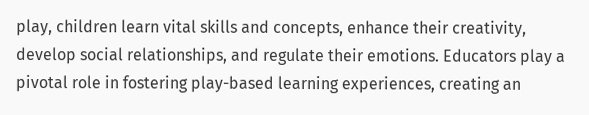play, children learn vital skills and concepts, enhance their creativity, develop social relationships, and regulate their emotions. Educators play a pivotal role in fostering play-based learning experiences, creating an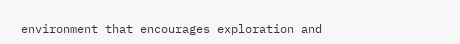environment that encourages exploration and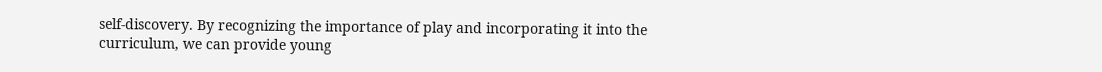self-discovery. By recognizing the importance of play and incorporating it into the curriculum, we can provide young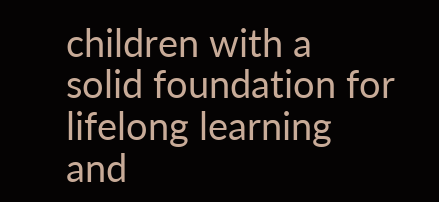children with a solid foundation for lifelong learning and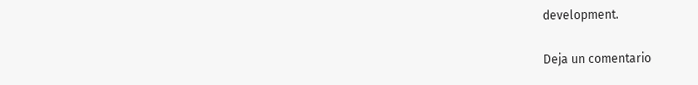development.

Deja un comentario